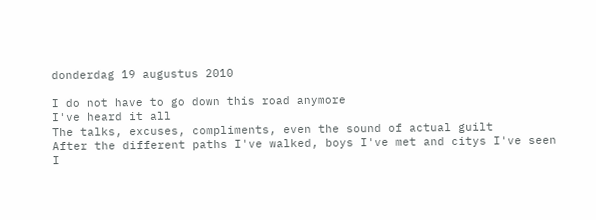donderdag 19 augustus 2010

I do not have to go down this road anymore
I've heard it all
The talks, excuses, compliments, even the sound of actual guilt
After the different paths I've walked, boys I've met and citys I've seen
I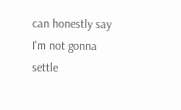can honestly say
I'm not gonna settle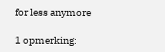for less anymore

1 opmerking: